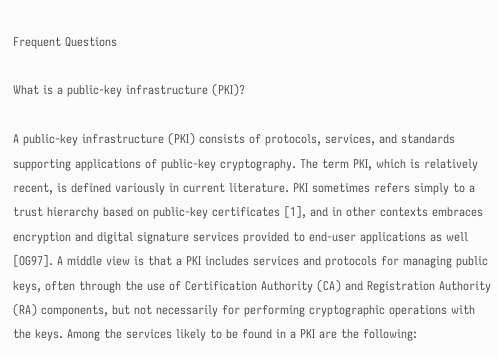Frequent Questions

What is a public-key infrastructure (PKI)?

A public-key infrastructure (PKI) consists of protocols, services, and standards supporting applications of public-key cryptography. The term PKI, which is relatively recent, is defined variously in current literature. PKI sometimes refers simply to a trust hierarchy based on public-key certificates [1], and in other contexts embraces encryption and digital signature services provided to end-user applications as well [OG97]. A middle view is that a PKI includes services and protocols for managing public keys, often through the use of Certification Authority (CA) and Registration Authority (RA) components, but not necessarily for performing cryptographic operations with the keys. Among the services likely to be found in a PKI are the following: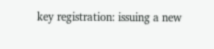key registration: issuing a new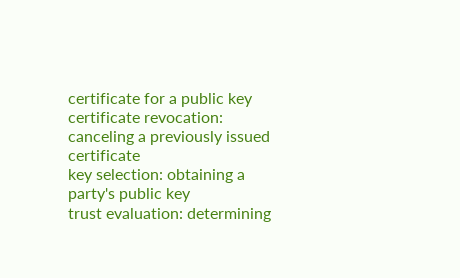certificate for a public key
certificate revocation: canceling a previously issued certificate
key selection: obtaining a party's public key
trust evaluation: determining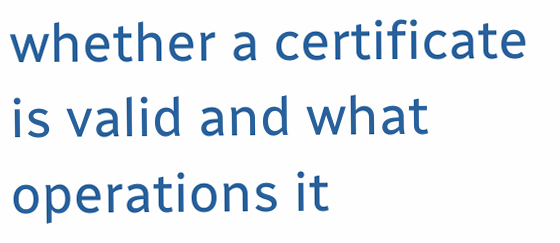whether a certificate is valid and what operations it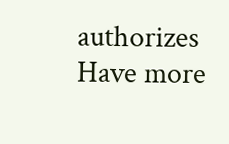authorizes
Have more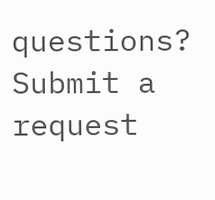questions? Submit a request